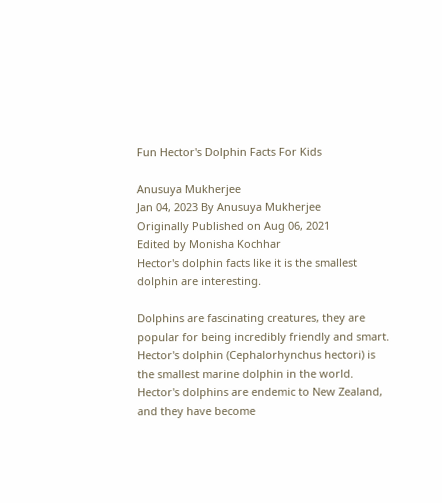Fun Hector's Dolphin Facts For Kids

Anusuya Mukherjee
Jan 04, 2023 By Anusuya Mukherjee
Originally Published on Aug 06, 2021
Edited by Monisha Kochhar
Hector's dolphin facts like it is the smallest dolphin are interesting.

Dolphins are fascinating creatures, they are popular for being incredibly friendly and smart. Hector's dolphin (Cephalorhynchus hectori) is the smallest marine dolphin in the world. Hector's dolphins are endemic to New Zealand, and they have become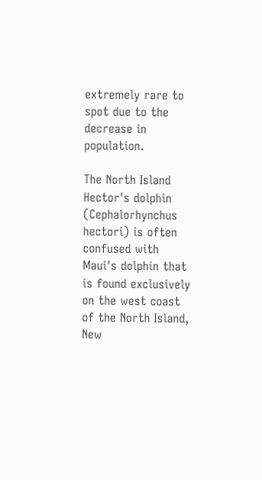extremely rare to spot due to the decrease in population.

The North Island Hector's dolphin (Cephalorhynchus hectori) is often confused with Maui's dolphin that is found exclusively on the west coast of the North Island, New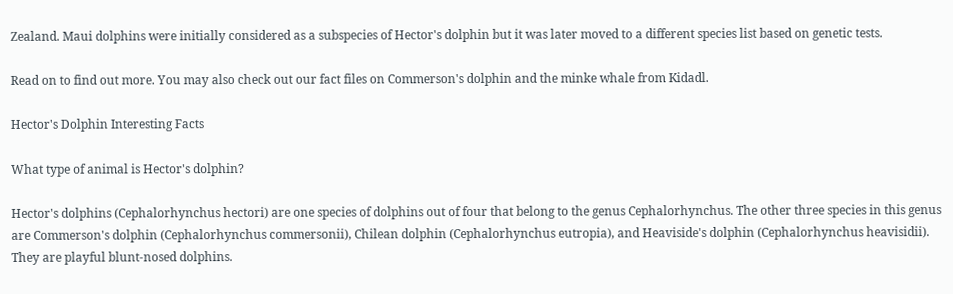Zealand. Maui dolphins were initially considered as a subspecies of Hector's dolphin but it was later moved to a different species list based on genetic tests.

Read on to find out more. You may also check out our fact files on Commerson's dolphin and the minke whale from Kidadl.

Hector's Dolphin Interesting Facts

What type of animal is Hector's dolphin?

Hector's dolphins (Cephalorhynchus hectori) are one species of dolphins out of four that belong to the genus Cephalorhynchus. The other three species in this genus are Commerson's dolphin (Cephalorhynchus commersonii), Chilean dolphin (Cephalorhynchus eutropia), and Heaviside's dolphin (Cephalorhynchus heavisidii). They are playful blunt-nosed dolphins.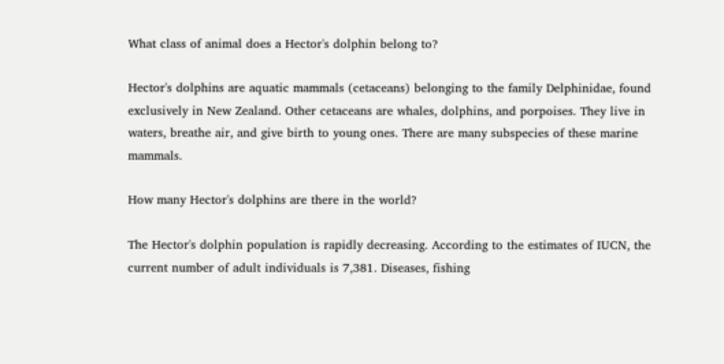What class of animal does a Hector's dolphin belong to?

Hector's dolphins are aquatic mammals (cetaceans) belonging to the family Delphinidae, found exclusively in New Zealand. Other cetaceans are whales, dolphins, and porpoises. They live in waters, breathe air, and give birth to young ones. There are many subspecies of these marine mammals.

How many Hector's dolphins are there in the world?

The Hector's dolphin population is rapidly decreasing. According to the estimates of IUCN, the current number of adult individuals is 7,381. Diseases, fishing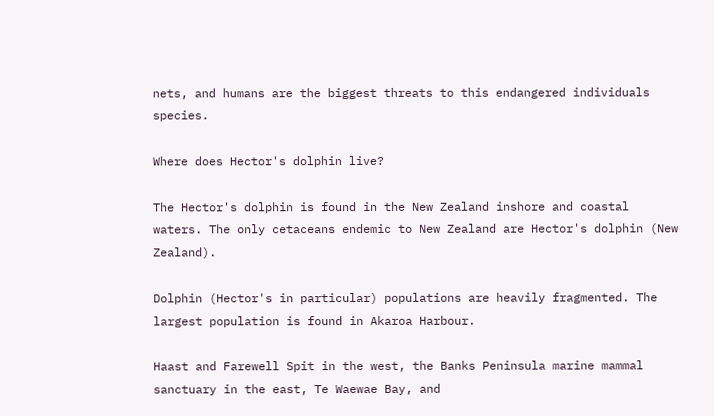nets, and humans are the biggest threats to this endangered individuals species.

Where does Hector's dolphin live?

The Hector's dolphin is found in the New Zealand inshore and coastal waters. The only cetaceans endemic to New Zealand are Hector's dolphin (New Zealand).

Dolphin (Hector's in particular) populations are heavily fragmented. The largest population is found in Akaroa Harbour.

Haast and Farewell Spit in the west, the Banks Peninsula marine mammal sanctuary in the east, Te Waewae Bay, and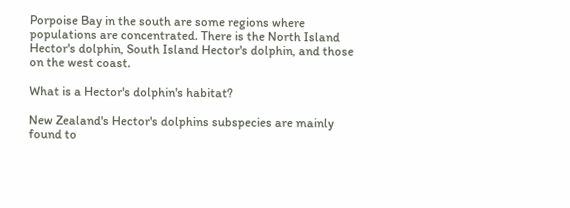Porpoise Bay in the south are some regions where populations are concentrated. There is the North Island Hector's dolphin, South Island Hector's dolphin, and those on the west coast.

What is a Hector's dolphin's habitat?

New Zealand's Hector's dolphins subspecies are mainly found to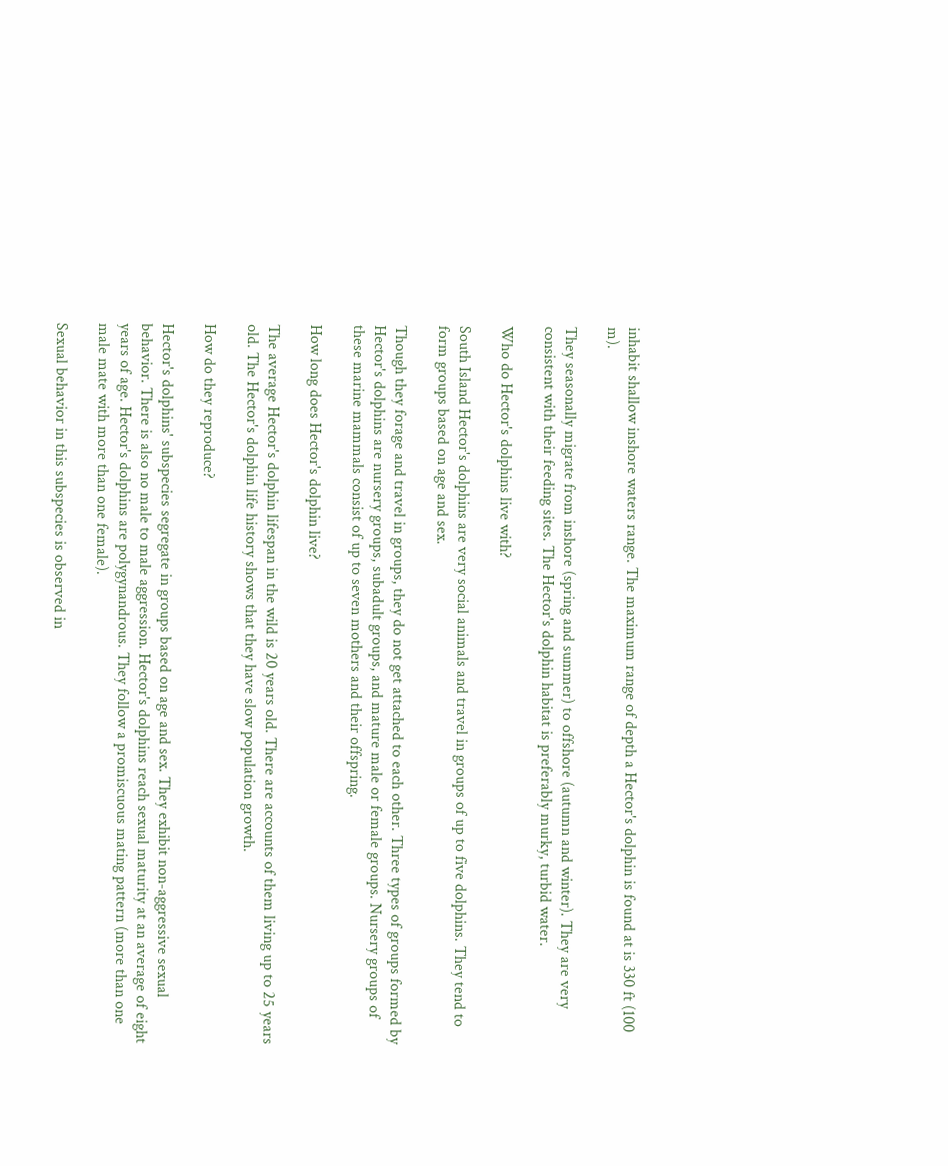inhabit shallow inshore waters range. The maximum range of depth a Hector's dolphin is found at is 330 ft (100 m).

They seasonally migrate from inshore (spring and summer) to offshore (autumn and winter). They are very consistent with their feeding sites. The Hector's dolphin habitat is preferably murky, turbid water.

Who do Hector's dolphins live with?

South Island Hector's dolphins are very social animals and travel in groups of up to five dolphins. They tend to form groups based on age and sex.

Though they forage and travel in groups, they do not get attached to each other. Three types of groups formed by Hector's dolphins are nursery groups, subadult groups, and mature male or female groups. Nursery groups of these marine mammals consist of up to seven mothers and their offspring.

How long does Hector's dolphin live?

The average Hector's dolphin lifespan in the wild is 20 years old. There are accounts of them living up to 25 years old. The Hector's dolphin life history shows that they have slow population growth.

How do they reproduce?

Hector's dolphins' subspecies segregate in groups based on age and sex. They exhibit non-aggressive sexual behavior. There is also no male to male aggression. Hector's dolphins reach sexual maturity at an average of eight years of age. Hector's dolphins are polygynandrous. They follow a promiscuous mating pattern (more than one male mate with more than one female).

Sexual behavior in this subspecies is observed in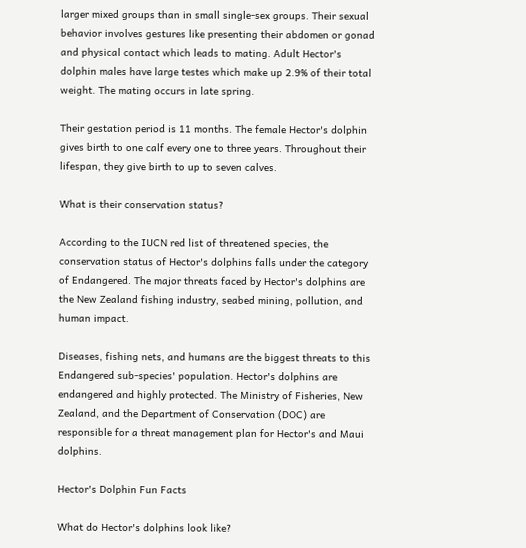larger mixed groups than in small single-sex groups. Their sexual behavior involves gestures like presenting their abdomen or gonad and physical contact which leads to mating. Adult Hector's dolphin males have large testes which make up 2.9% of their total weight. The mating occurs in late spring.

Their gestation period is 11 months. The female Hector's dolphin gives birth to one calf every one to three years. Throughout their lifespan, they give birth to up to seven calves.

What is their conservation status?

According to the IUCN red list of threatened species, the conservation status of Hector's dolphins falls under the category of Endangered. The major threats faced by Hector's dolphins are the New Zealand fishing industry, seabed mining, pollution, and human impact.

Diseases, fishing nets, and humans are the biggest threats to this Endangered sub-species' population. Hector's dolphins are endangered and highly protected. The Ministry of Fisheries, New Zealand, and the Department of Conservation (DOC) are responsible for a threat management plan for Hector's and Maui dolphins.

Hector's Dolphin Fun Facts

What do Hector's dolphins look like?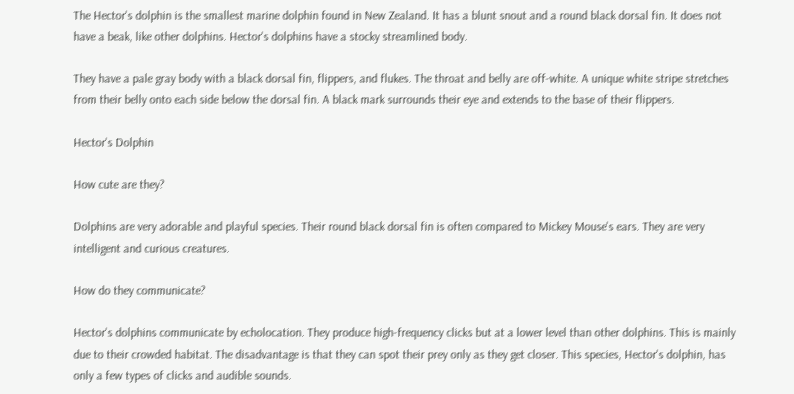The Hector's dolphin is the smallest marine dolphin found in New Zealand. It has a blunt snout and a round black dorsal fin. It does not have a beak, like other dolphins. Hector's dolphins have a stocky streamlined body.

They have a pale gray body with a black dorsal fin, flippers, and flukes. The throat and belly are off-white. A unique white stripe stretches from their belly onto each side below the dorsal fin. A black mark surrounds their eye and extends to the base of their flippers.

Hector's Dolphin

How cute are they?

Dolphins are very adorable and playful species. Their round black dorsal fin is often compared to Mickey Mouse's ears. They are very intelligent and curious creatures.

How do they communicate?

Hector's dolphins communicate by echolocation. They produce high-frequency clicks but at a lower level than other dolphins. This is mainly due to their crowded habitat. The disadvantage is that they can spot their prey only as they get closer. This species, Hector's dolphin, has only a few types of clicks and audible sounds.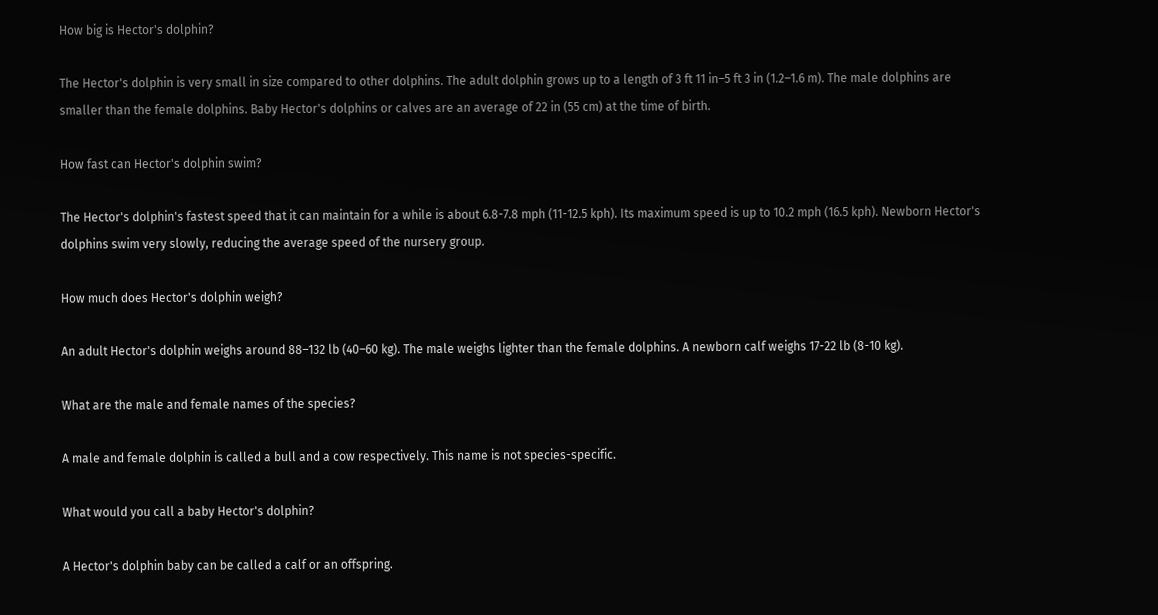How big is Hector's dolphin?

The Hector's dolphin is very small in size compared to other dolphins. The adult dolphin grows up to a length of 3 ft 11 in–5 ft 3 in (1.2–1.6 m). The male dolphins are smaller than the female dolphins. Baby Hector's dolphins or calves are an average of 22 in (55 cm) at the time of birth.

How fast can Hector's dolphin swim?

The Hector's dolphin's fastest speed that it can maintain for a while is about 6.8-7.8 mph (11-12.5 kph). Its maximum speed is up to 10.2 mph (16.5 kph). Newborn Hector's dolphins swim very slowly, reducing the average speed of the nursery group.

How much does Hector's dolphin weigh?

An adult Hector's dolphin weighs around 88–132 lb (40–60 kg). The male weighs lighter than the female dolphins. A newborn calf weighs 17-22 lb (8-10 kg).

What are the male and female names of the species?

A male and female dolphin is called a bull and a cow respectively. This name is not species-specific.

What would you call a baby Hector's dolphin?

A Hector's dolphin baby can be called a calf or an offspring.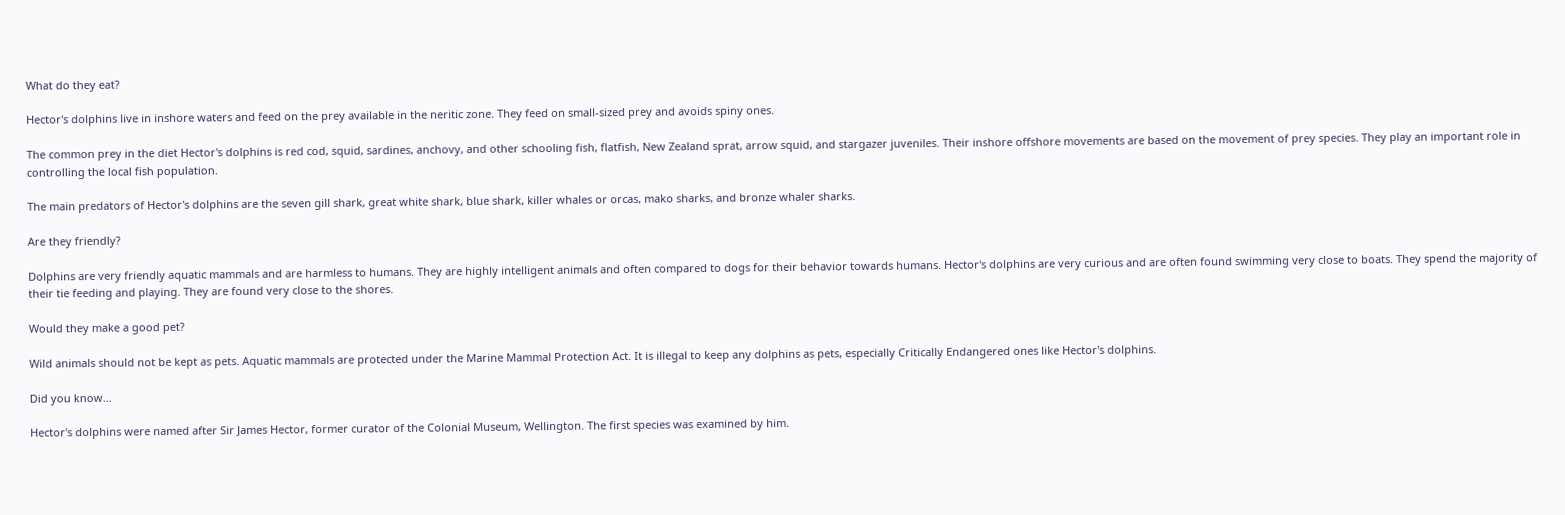What do they eat?

Hector's dolphins live in inshore waters and feed on the prey available in the neritic zone. They feed on small-sized prey and avoids spiny ones.

The common prey in the diet Hector's dolphins is red cod, squid, sardines, anchovy, and other schooling fish, flatfish, New Zealand sprat, arrow squid, and stargazer juveniles. Their inshore offshore movements are based on the movement of prey species. They play an important role in controlling the local fish population.

The main predators of Hector's dolphins are the seven gill shark, great white shark, blue shark, killer whales or orcas, mako sharks, and bronze whaler sharks.

Are they friendly?

Dolphins are very friendly aquatic mammals and are harmless to humans. They are highly intelligent animals and often compared to dogs for their behavior towards humans. Hector's dolphins are very curious and are often found swimming very close to boats. They spend the majority of their tie feeding and playing. They are found very close to the shores.

Would they make a good pet?

Wild animals should not be kept as pets. Aquatic mammals are protected under the Marine Mammal Protection Act. It is illegal to keep any dolphins as pets, especially Critically Endangered ones like Hector's dolphins.

Did you know...

Hector's dolphins were named after Sir James Hector, former curator of the Colonial Museum, Wellington. The first species was examined by him.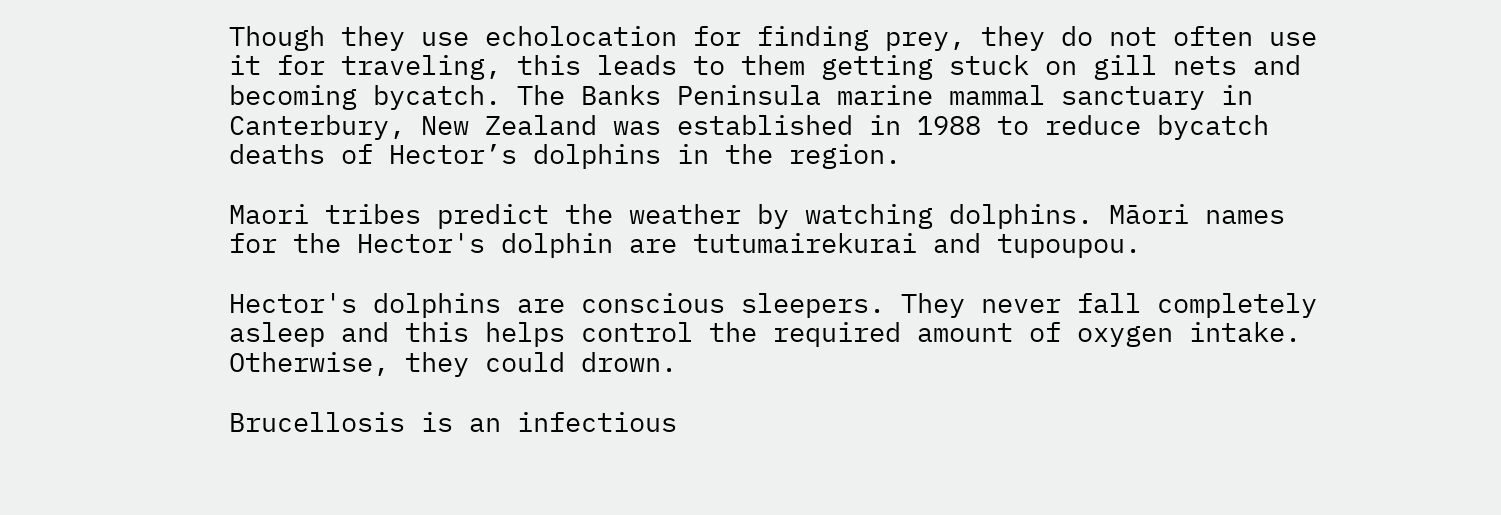Though they use echolocation for finding prey, they do not often use it for traveling, this leads to them getting stuck on gill nets and becoming bycatch. The Banks Peninsula marine mammal sanctuary in Canterbury, New Zealand was established in 1988 to reduce bycatch deaths of Hector’s dolphins in the region.

Maori tribes predict the weather by watching dolphins. Māori names for the Hector's dolphin are tutumairekurai and tupoupou.

Hector's dolphins are conscious sleepers. They never fall completely asleep and this helps control the required amount of oxygen intake. Otherwise, they could drown.

Brucellosis is an infectious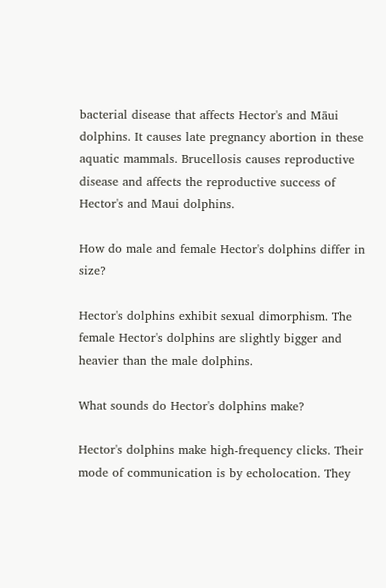bacterial disease that affects Hector's and Māui dolphins. It causes late pregnancy abortion in these aquatic mammals. Brucellosis causes reproductive disease and affects the reproductive success of Hector's and Maui dolphins.

How do male and female Hector's dolphins differ in size?

Hector's dolphins exhibit sexual dimorphism. The female Hector's dolphins are slightly bigger and heavier than the male dolphins.

What sounds do Hector's dolphins make?

Hector's dolphins make high-frequency clicks. Their mode of communication is by echolocation. They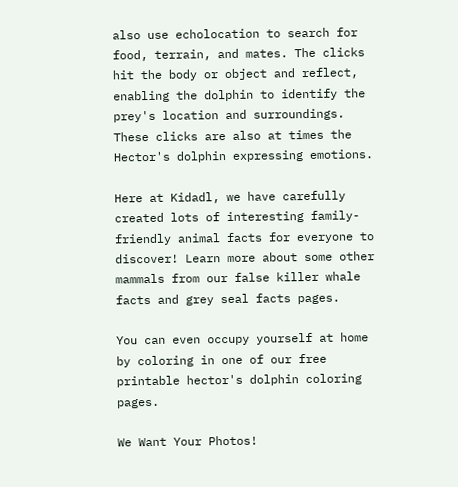also use echolocation to search for food, terrain, and mates. The clicks hit the body or object and reflect, enabling the dolphin to identify the prey's location and surroundings. These clicks are also at times the Hector's dolphin expressing emotions.

Here at Kidadl, we have carefully created lots of interesting family-friendly animal facts for everyone to discover! Learn more about some other mammals from our false killer whale facts and grey seal facts pages.

You can even occupy yourself at home by coloring in one of our free printable hector's dolphin coloring pages.

We Want Your Photos!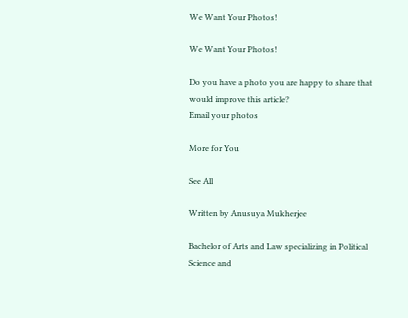We Want Your Photos!

We Want Your Photos!

Do you have a photo you are happy to share that would improve this article?
Email your photos

More for You

See All

Written by Anusuya Mukherjee

Bachelor of Arts and Law specializing in Political Science and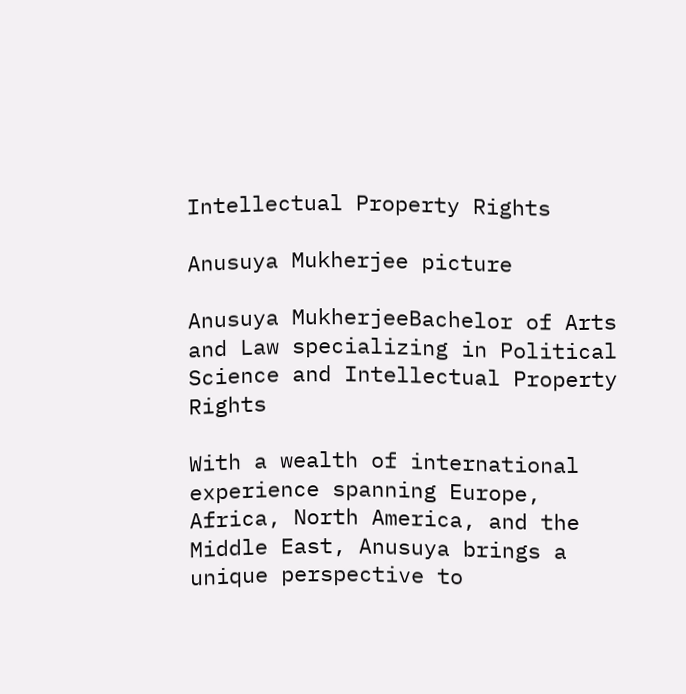Intellectual Property Rights

Anusuya Mukherjee picture

Anusuya MukherjeeBachelor of Arts and Law specializing in Political Science and Intellectual Property Rights

With a wealth of international experience spanning Europe, Africa, North America, and the Middle East, Anusuya brings a unique perspective to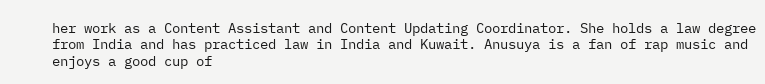her work as a Content Assistant and Content Updating Coordinator. She holds a law degree from India and has practiced law in India and Kuwait. Anusuya is a fan of rap music and enjoys a good cup of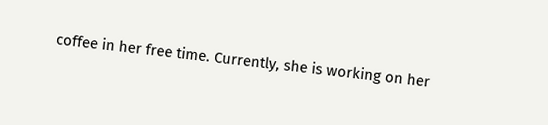coffee in her free time. Currently, she is working on her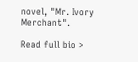novel, "Mr. Ivory Merchant".

Read full bio >